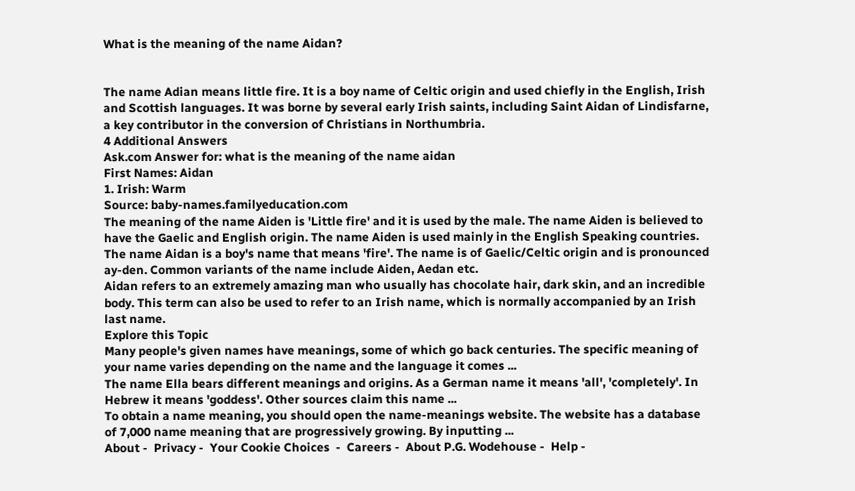What is the meaning of the name Aidan?


The name Adian means little fire. It is a boy name of Celtic origin and used chiefly in the English, Irish and Scottish languages. It was borne by several early Irish saints, including Saint Aidan of Lindisfarne, a key contributor in the conversion of Christians in Northumbria.
4 Additional Answers
Ask.com Answer for: what is the meaning of the name aidan
First Names: Aidan
1. Irish: Warm
Source: baby-names.familyeducation.com
The meaning of the name Aiden is 'Little fire' and it is used by the male. The name Aiden is believed to have the Gaelic and English origin. The name Aiden is used mainly in the English Speaking countries.
The name Aidan is a boy's name that means 'fire'. The name is of Gaelic/Celtic origin and is pronounced ay-den. Common variants of the name include Aiden, Aedan etc.
Aidan refers to an extremely amazing man who usually has chocolate hair, dark skin, and an incredible body. This term can also be used to refer to an Irish name, which is normally accompanied by an Irish last name.
Explore this Topic
Many people's given names have meanings, some of which go back centuries. The specific meaning of your name varies depending on the name and the language it comes ...
The name Ella bears different meanings and origins. As a German name it means 'all', 'completely'. In Hebrew it means 'goddess'. Other sources claim this name ...
To obtain a name meaning, you should open the name-meanings website. The website has a database of 7,000 name meaning that are progressively growing. By inputting ...
About -  Privacy -  Your Cookie Choices  -  Careers -  About P.G. Wodehouse -  Help -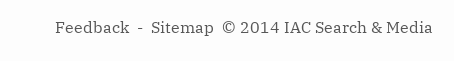Feedback  -  Sitemap  © 2014 IAC Search & Media